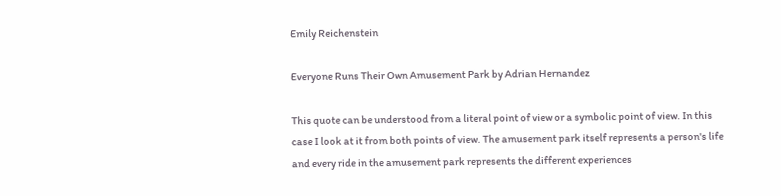Emily Reichenstein

Everyone Runs Their Own Amusement Park by Adrian Hernandez

This quote can be understood from a literal point of view or a symbolic point of view. In this case I look at it from both points of view. The amusement park itself represents a person's life and every ride in the amusement park represents the different experiences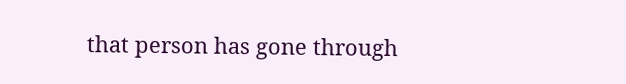that person has gone through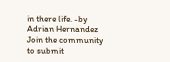in there life. -by Adrian Hernandez
Join the community to submit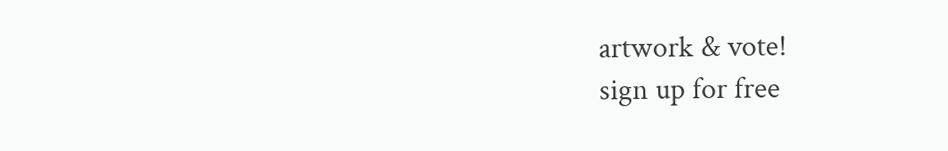artwork & vote!
sign up for free